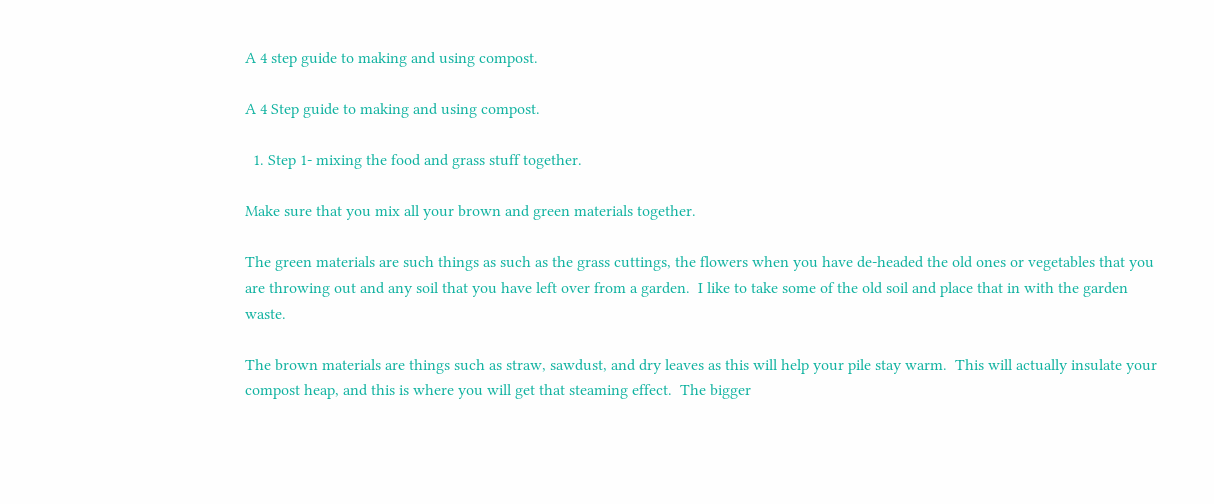A 4 step guide to making and using compost.

A 4 Step guide to making and using compost.

  1. Step 1- mixing the food and grass stuff together.

Make sure that you mix all your brown and green materials together.

The green materials are such things as such as the grass cuttings, the flowers when you have de-headed the old ones or vegetables that you are throwing out and any soil that you have left over from a garden.  I like to take some of the old soil and place that in with the garden waste.

The brown materials are things such as straw, sawdust, and dry leaves as this will help your pile stay warm.  This will actually insulate your compost heap, and this is where you will get that steaming effect.  The bigger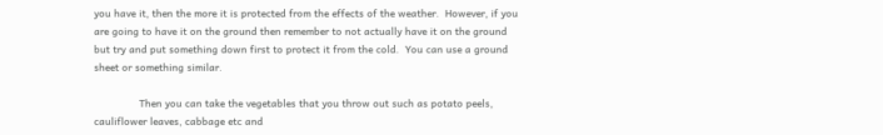you have it, then the more it is protected from the effects of the weather.  However, if you are going to have it on the ground then remember to not actually have it on the ground but try and put something down first to protect it from the cold.  You can use a ground sheet or something similar.

               Then you can take the vegetables that you throw out such as potato peels,  cauliflower leaves, cabbage etc and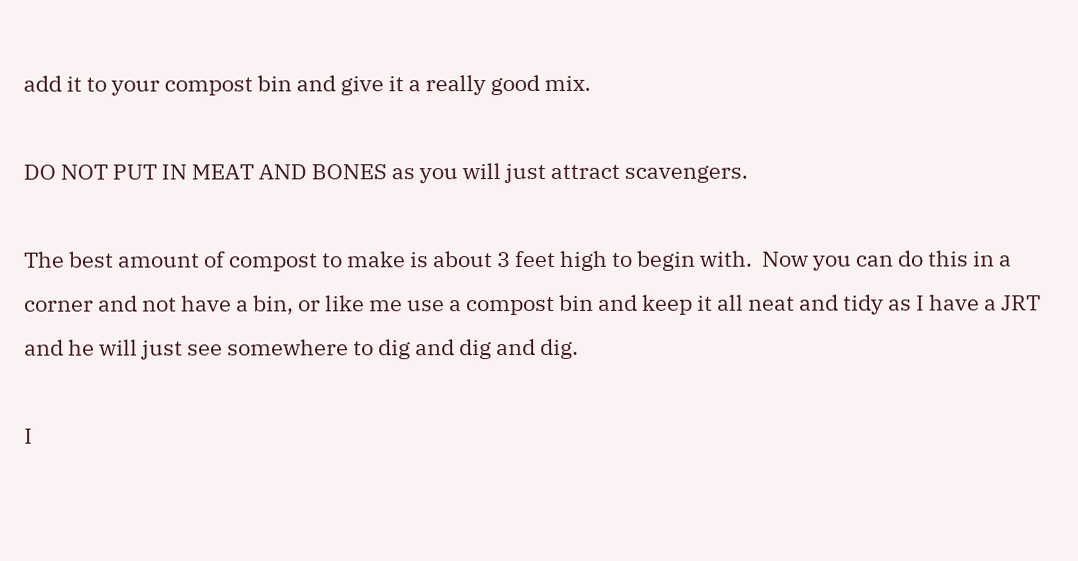add it to your compost bin and give it a really good mix.

DO NOT PUT IN MEAT AND BONES as you will just attract scavengers.

The best amount of compost to make is about 3 feet high to begin with.  Now you can do this in a corner and not have a bin, or like me use a compost bin and keep it all neat and tidy as I have a JRT and he will just see somewhere to dig and dig and dig.

I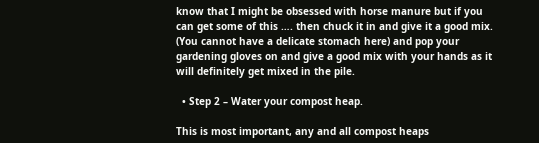know that I might be obsessed with horse manure but if you can get some of this …. then chuck it in and give it a good mix.  (You cannot have a delicate stomach here) and pop your gardening gloves on and give a good mix with your hands as it will definitely get mixed in the pile.

  • Step 2 – Water your compost heap.

This is most important, any and all compost heaps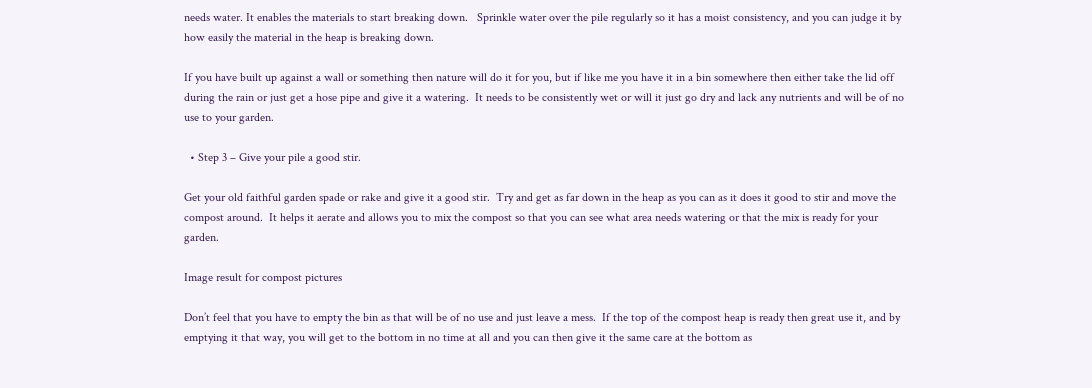needs water. It enables the materials to start breaking down.   Sprinkle water over the pile regularly so it has a moist consistency, and you can judge it by how easily the material in the heap is breaking down.

If you have built up against a wall or something then nature will do it for you, but if like me you have it in a bin somewhere then either take the lid off during the rain or just get a hose pipe and give it a watering.  It needs to be consistently wet or will it just go dry and lack any nutrients and will be of no use to your garden.

  • Step 3 – Give your pile a good stir.

Get your old faithful garden spade or rake and give it a good stir.  Try and get as far down in the heap as you can as it does it good to stir and move the compost around.  It helps it aerate and allows you to mix the compost so that you can see what area needs watering or that the mix is ready for your garden.

Image result for compost pictures

Don’t feel that you have to empty the bin as that will be of no use and just leave a mess.  If the top of the compost heap is ready then great use it, and by emptying it that way, you will get to the bottom in no time at all and you can then give it the same care at the bottom as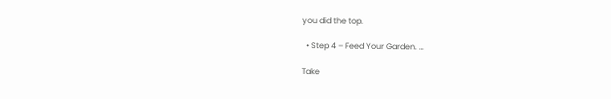you did the top.

  • Step 4 – Feed Your Garden. …

Take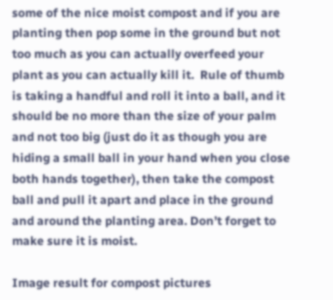some of the nice moist compost and if you are planting then pop some in the ground but not too much as you can actually overfeed your plant as you can actually kill it.  Rule of thumb is taking a handful and roll it into a ball, and it should be no more than the size of your palm and not too big (just do it as though you are hiding a small ball in your hand when you close both hands together), then take the compost ball and pull it apart and place in the ground and around the planting area. Don’t forget to make sure it is moist.

Image result for compost pictures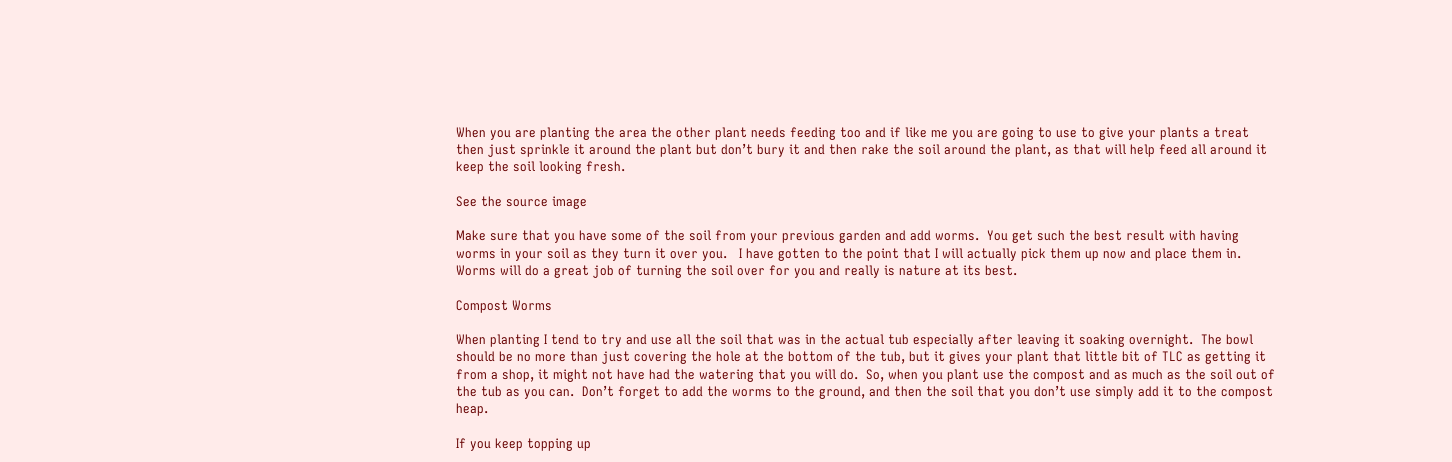When you are planting the area the other plant needs feeding too and if like me you are going to use to give your plants a treat then just sprinkle it around the plant but don’t bury it and then rake the soil around the plant, as that will help feed all around it keep the soil looking fresh.

See the source image

Make sure that you have some of the soil from your previous garden and add worms.  You get such the best result with having worms in your soil as they turn it over you.   I have gotten to the point that I will actually pick them up now and place them in.  Worms will do a great job of turning the soil over for you and really is nature at its best.

Compost Worms

When planting I tend to try and use all the soil that was in the actual tub especially after leaving it soaking overnight.  The bowl should be no more than just covering the hole at the bottom of the tub, but it gives your plant that little bit of TLC as getting it from a shop, it might not have had the watering that you will do.  So, when you plant use the compost and as much as the soil out of the tub as you can.  Don’t forget to add the worms to the ground, and then the soil that you don’t use simply add it to the compost heap.

If you keep topping up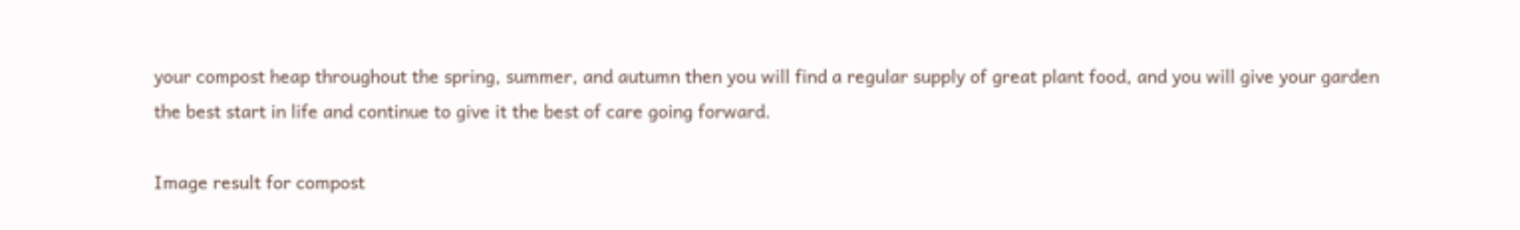your compost heap throughout the spring, summer, and autumn then you will find a regular supply of great plant food, and you will give your garden the best start in life and continue to give it the best of care going forward.

Image result for compost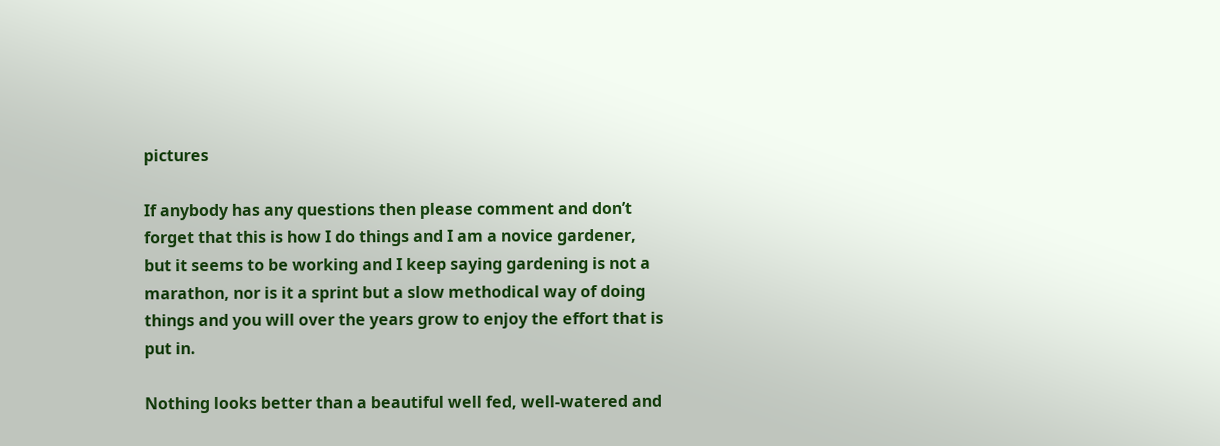pictures

If anybody has any questions then please comment and don’t forget that this is how I do things and I am a novice gardener, but it seems to be working and I keep saying gardening is not a marathon, nor is it a sprint but a slow methodical way of doing things and you will over the years grow to enjoy the effort that is put in.

Nothing looks better than a beautiful well fed, well-watered and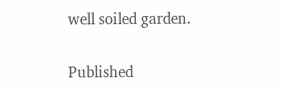well soiled garden.

Published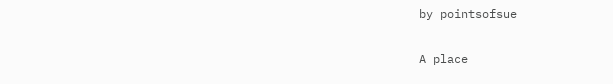by pointsofsue

A place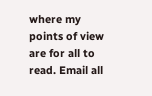where my points of view are for all to read. Email all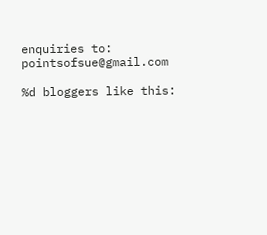enquiries to: pointsofsue@gmail.com

%d bloggers like this: